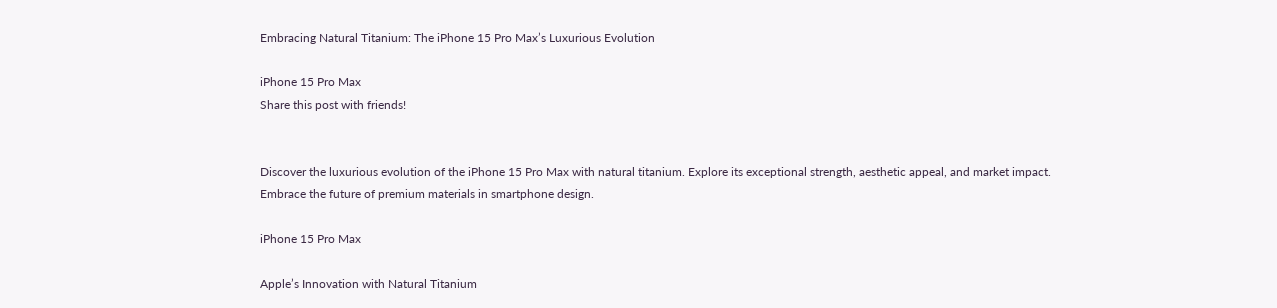Embracing Natural Titanium: The iPhone 15 Pro Max’s Luxurious Evolution

iPhone 15 Pro Max
Share this post with friends!


Discover the luxurious evolution of the iPhone 15 Pro Max with natural titanium. Explore its exceptional strength, aesthetic appeal, and market impact. Embrace the future of premium materials in smartphone design.

iPhone 15 Pro Max

Apple’s Innovation with Natural Titanium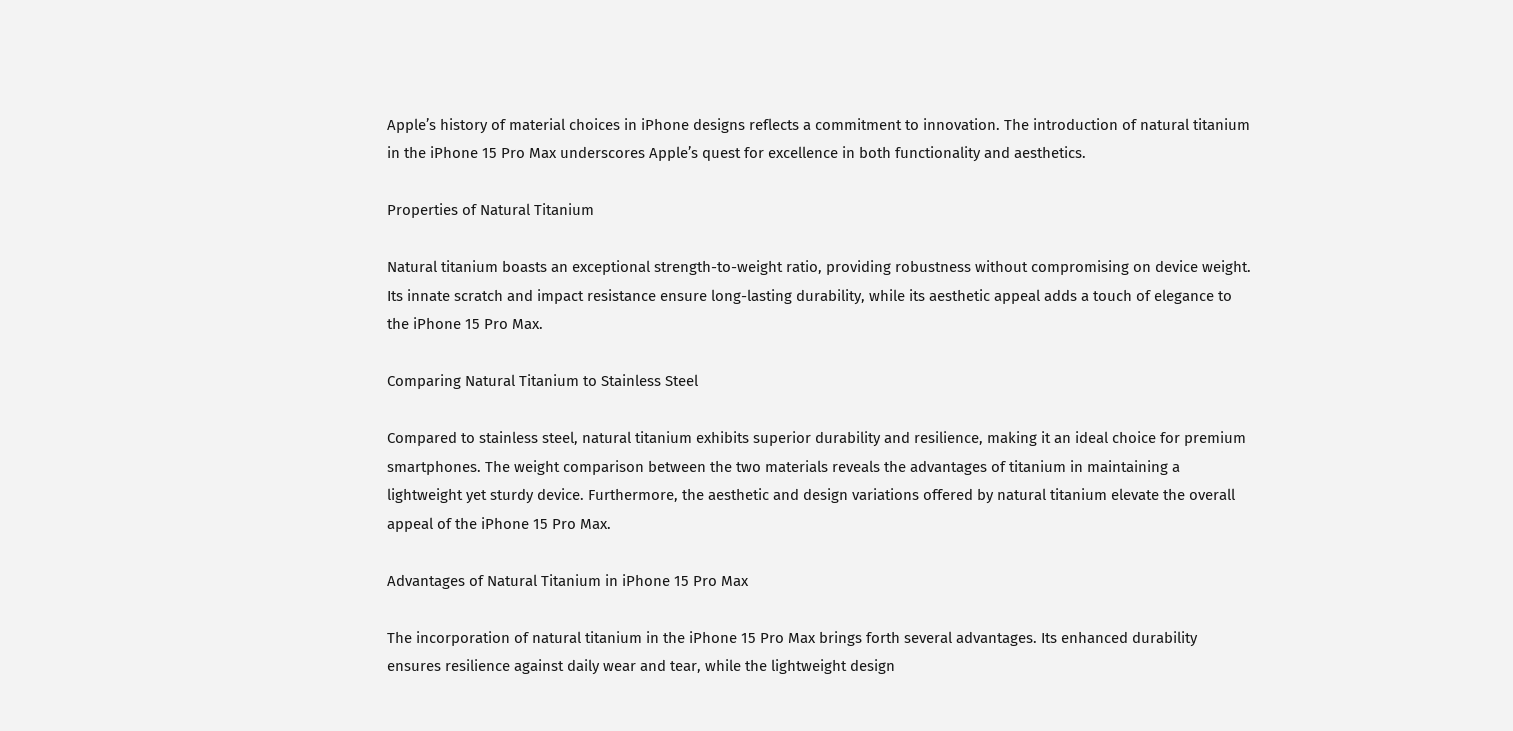Apple’s history of material choices in iPhone designs reflects a commitment to innovation. The introduction of natural titanium in the iPhone 15 Pro Max underscores Apple’s quest for excellence in both functionality and aesthetics.

Properties of Natural Titanium

Natural titanium boasts an exceptional strength-to-weight ratio, providing robustness without compromising on device weight. Its innate scratch and impact resistance ensure long-lasting durability, while its aesthetic appeal adds a touch of elegance to the iPhone 15 Pro Max.

Comparing Natural Titanium to Stainless Steel

Compared to stainless steel, natural titanium exhibits superior durability and resilience, making it an ideal choice for premium smartphones. The weight comparison between the two materials reveals the advantages of titanium in maintaining a lightweight yet sturdy device. Furthermore, the aesthetic and design variations offered by natural titanium elevate the overall appeal of the iPhone 15 Pro Max.

Advantages of Natural Titanium in iPhone 15 Pro Max

The incorporation of natural titanium in the iPhone 15 Pro Max brings forth several advantages. Its enhanced durability ensures resilience against daily wear and tear, while the lightweight design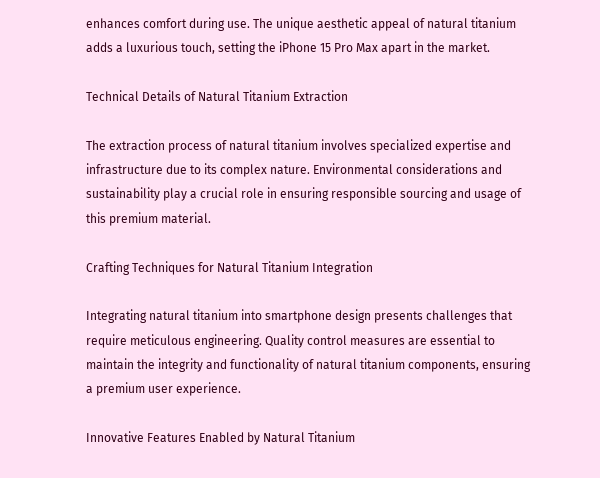enhances comfort during use. The unique aesthetic appeal of natural titanium adds a luxurious touch, setting the iPhone 15 Pro Max apart in the market.

Technical Details of Natural Titanium Extraction

The extraction process of natural titanium involves specialized expertise and infrastructure due to its complex nature. Environmental considerations and sustainability play a crucial role in ensuring responsible sourcing and usage of this premium material.

Crafting Techniques for Natural Titanium Integration

Integrating natural titanium into smartphone design presents challenges that require meticulous engineering. Quality control measures are essential to maintain the integrity and functionality of natural titanium components, ensuring a premium user experience.

Innovative Features Enabled by Natural Titanium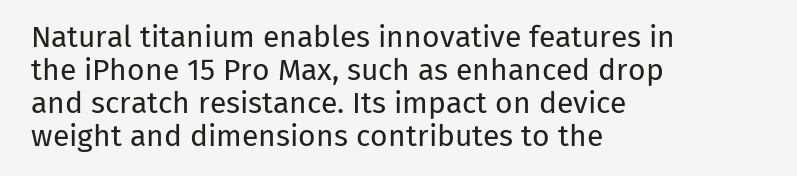Natural titanium enables innovative features in the iPhone 15 Pro Max, such as enhanced drop and scratch resistance. Its impact on device weight and dimensions contributes to the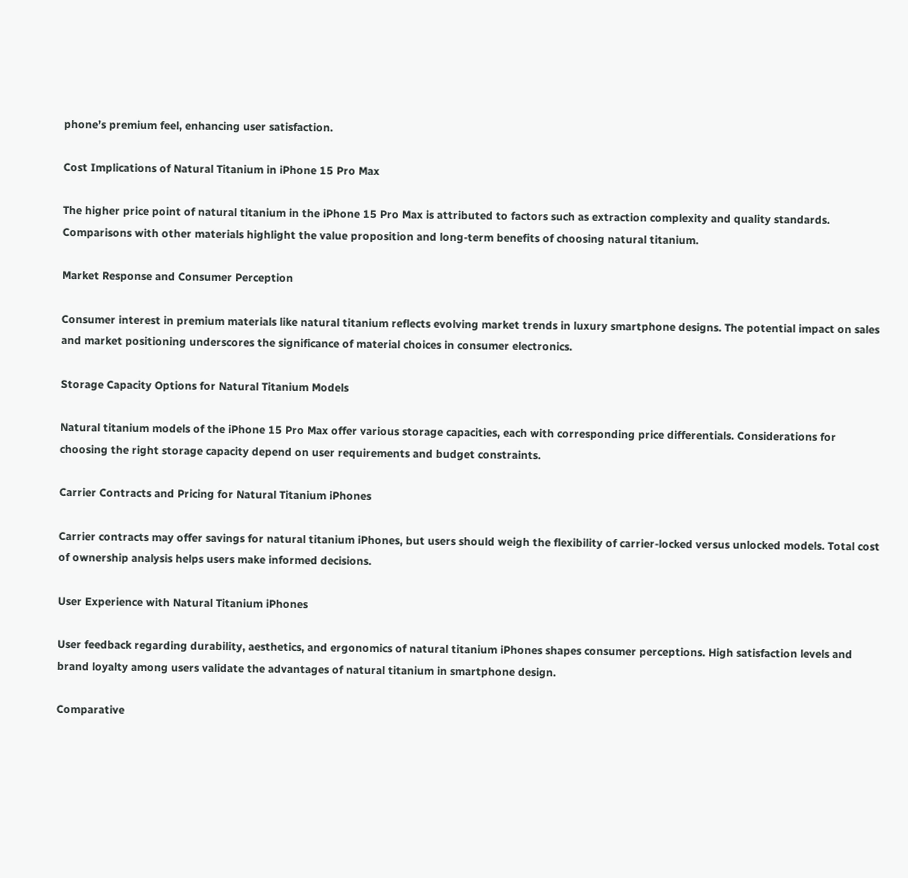phone’s premium feel, enhancing user satisfaction.

Cost Implications of Natural Titanium in iPhone 15 Pro Max

The higher price point of natural titanium in the iPhone 15 Pro Max is attributed to factors such as extraction complexity and quality standards. Comparisons with other materials highlight the value proposition and long-term benefits of choosing natural titanium.

Market Response and Consumer Perception

Consumer interest in premium materials like natural titanium reflects evolving market trends in luxury smartphone designs. The potential impact on sales and market positioning underscores the significance of material choices in consumer electronics.

Storage Capacity Options for Natural Titanium Models

Natural titanium models of the iPhone 15 Pro Max offer various storage capacities, each with corresponding price differentials. Considerations for choosing the right storage capacity depend on user requirements and budget constraints.

Carrier Contracts and Pricing for Natural Titanium iPhones

Carrier contracts may offer savings for natural titanium iPhones, but users should weigh the flexibility of carrier-locked versus unlocked models. Total cost of ownership analysis helps users make informed decisions.

User Experience with Natural Titanium iPhones

User feedback regarding durability, aesthetics, and ergonomics of natural titanium iPhones shapes consumer perceptions. High satisfaction levels and brand loyalty among users validate the advantages of natural titanium in smartphone design.

Comparative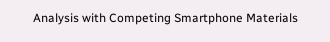Analysis with Competing Smartphone Materials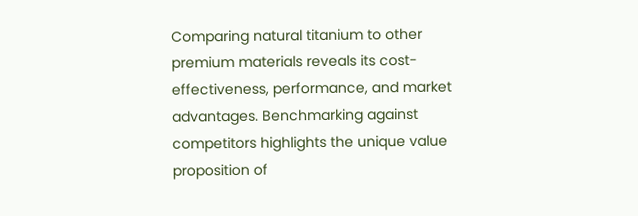Comparing natural titanium to other premium materials reveals its cost-effectiveness, performance, and market advantages. Benchmarking against competitors highlights the unique value proposition of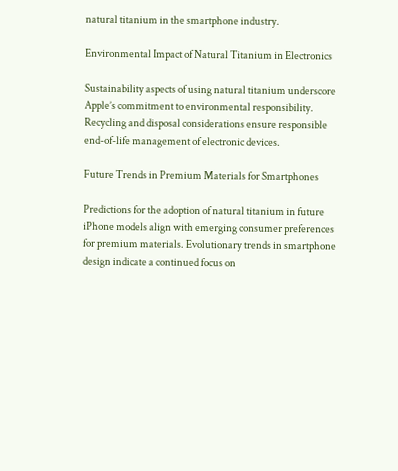natural titanium in the smartphone industry.

Environmental Impact of Natural Titanium in Electronics

Sustainability aspects of using natural titanium underscore Apple’s commitment to environmental responsibility. Recycling and disposal considerations ensure responsible end-of-life management of electronic devices.

Future Trends in Premium Materials for Smartphones

Predictions for the adoption of natural titanium in future iPhone models align with emerging consumer preferences for premium materials. Evolutionary trends in smartphone design indicate a continued focus on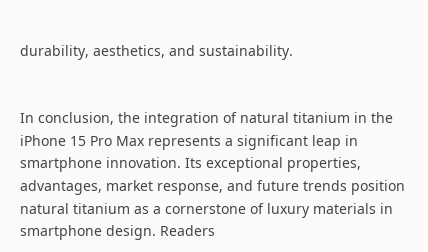durability, aesthetics, and sustainability.


In conclusion, the integration of natural titanium in the iPhone 15 Pro Max represents a significant leap in smartphone innovation. Its exceptional properties, advantages, market response, and future trends position natural titanium as a cornerstone of luxury materials in smartphone design. Readers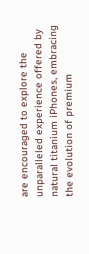are encouraged to explore the unparalleled experience offered by natural titanium iPhones, embracing the evolution of premium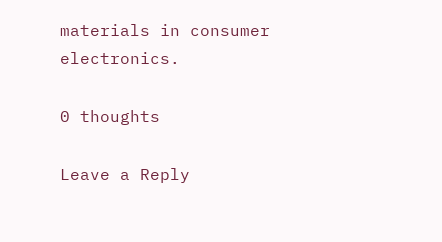materials in consumer electronics.

0 thoughts

Leave a Reply